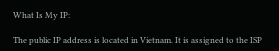What Is My IP:

The public IP address is located in Vietnam. It is assigned to the ISP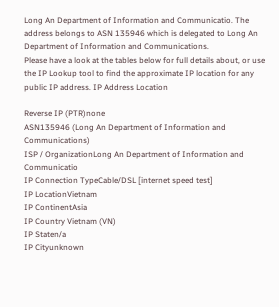Long An Department of Information and Communicatio. The address belongs to ASN 135946 which is delegated to Long An Department of Information and Communications.
Please have a look at the tables below for full details about, or use the IP Lookup tool to find the approximate IP location for any public IP address. IP Address Location

Reverse IP (PTR)none
ASN135946 (Long An Department of Information and Communications)
ISP / OrganizationLong An Department of Information and Communicatio
IP Connection TypeCable/DSL [internet speed test]
IP LocationVietnam
IP ContinentAsia
IP Country Vietnam (VN)
IP Staten/a
IP Cityunknown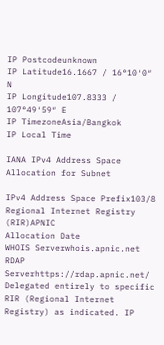IP Postcodeunknown
IP Latitude16.1667 / 16°10′0″ N
IP Longitude107.8333 / 107°49′59″ E
IP TimezoneAsia/Bangkok
IP Local Time

IANA IPv4 Address Space Allocation for Subnet

IPv4 Address Space Prefix103/8
Regional Internet Registry (RIR)APNIC
Allocation Date
WHOIS Serverwhois.apnic.net
RDAP Serverhttps://rdap.apnic.net/
Delegated entirely to specific RIR (Regional Internet Registry) as indicated. IP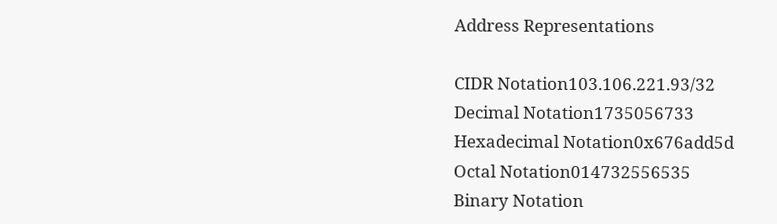Address Representations

CIDR Notation103.106.221.93/32
Decimal Notation1735056733
Hexadecimal Notation0x676add5d
Octal Notation014732556535
Binary Notation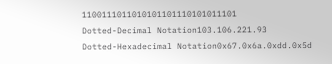1100111011010101101110101011101
Dotted-Decimal Notation103.106.221.93
Dotted-Hexadecimal Notation0x67.0x6a.0xdd.0x5d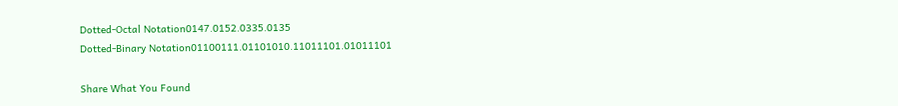Dotted-Octal Notation0147.0152.0335.0135
Dotted-Binary Notation01100111.01101010.11011101.01011101

Share What You Found